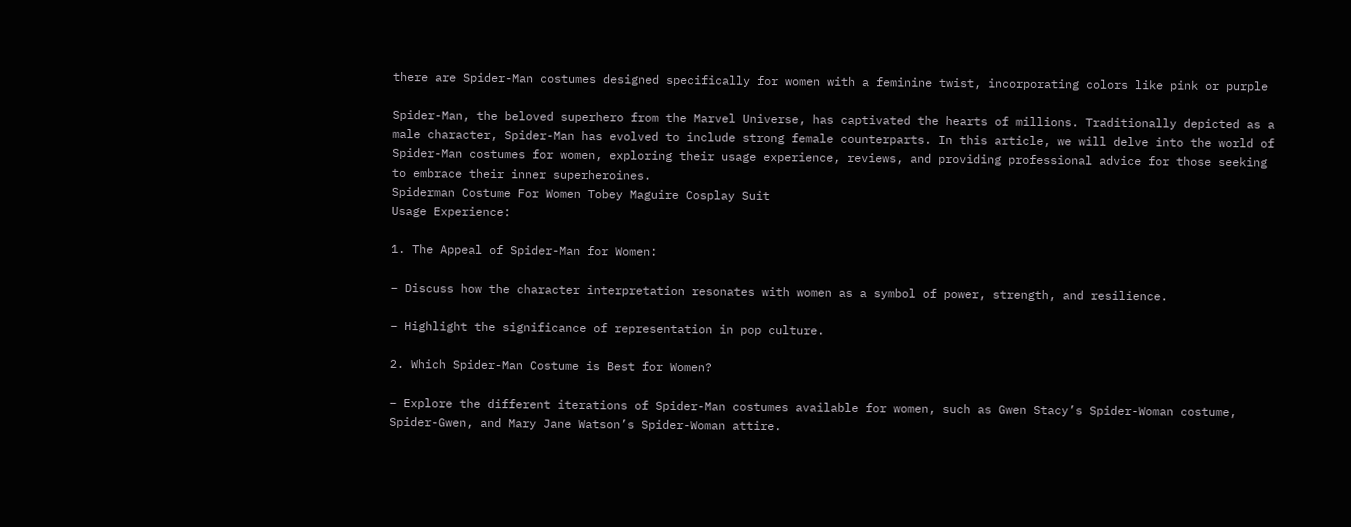there are Spider-Man costumes designed specifically for women with a feminine twist, incorporating colors like pink or purple

Spider-Man, the beloved superhero from the Marvel Universe, has captivated the hearts of millions. Traditionally depicted as a male character, Spider-Man has evolved to include strong female counterparts. In this article, we will delve into the world of Spider-Man costumes for women, exploring their usage experience, reviews, and providing professional advice for those seeking to embrace their inner superheroines.
Spiderman Costume For Women Tobey Maguire Cosplay Suit
Usage Experience:

1. The Appeal of Spider-Man for Women:

– Discuss how the character interpretation resonates with women as a symbol of power, strength, and resilience.

– Highlight the significance of representation in pop culture.

2. Which Spider-Man Costume is Best for Women?

– Explore the different iterations of Spider-Man costumes available for women, such as Gwen Stacy’s Spider-Woman costume, Spider-Gwen, and Mary Jane Watson’s Spider-Woman attire.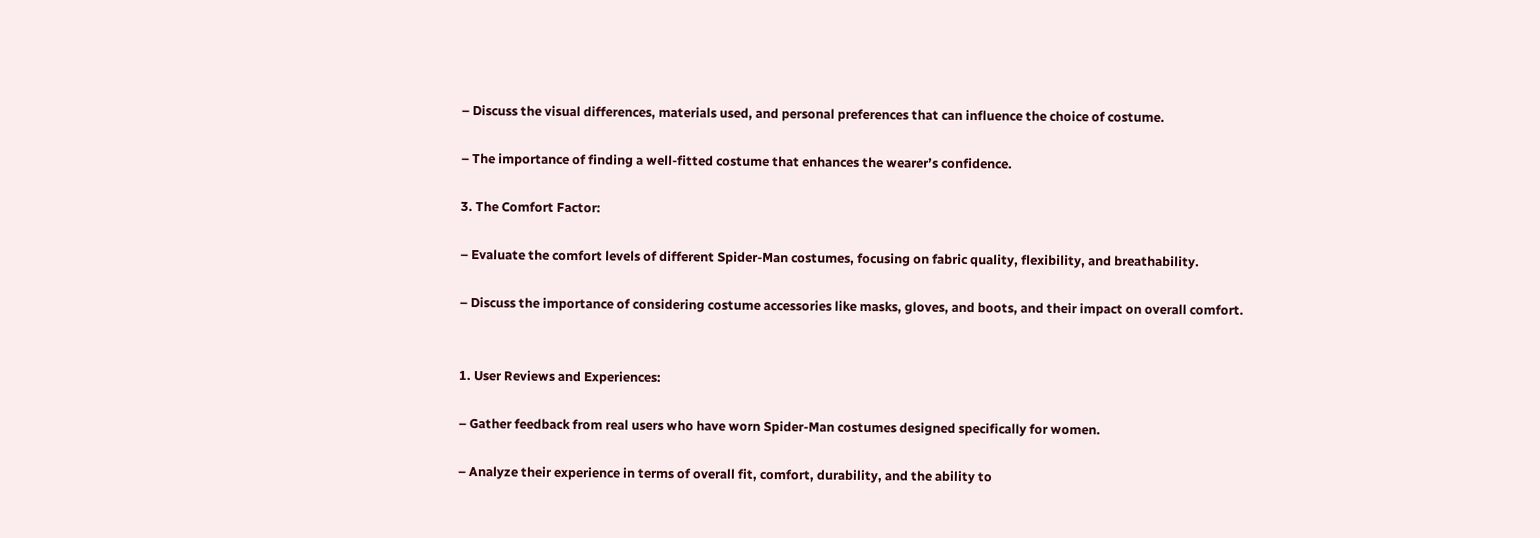– Discuss the visual differences, materials used, and personal preferences that can influence the choice of costume.

– The importance of finding a well-fitted costume that enhances the wearer’s confidence.

3. The Comfort Factor:

– Evaluate the comfort levels of different Spider-Man costumes, focusing on fabric quality, flexibility, and breathability.

– Discuss the importance of considering costume accessories like masks, gloves, and boots, and their impact on overall comfort.


1. User Reviews and Experiences:

– Gather feedback from real users who have worn Spider-Man costumes designed specifically for women.

– Analyze their experience in terms of overall fit, comfort, durability, and the ability to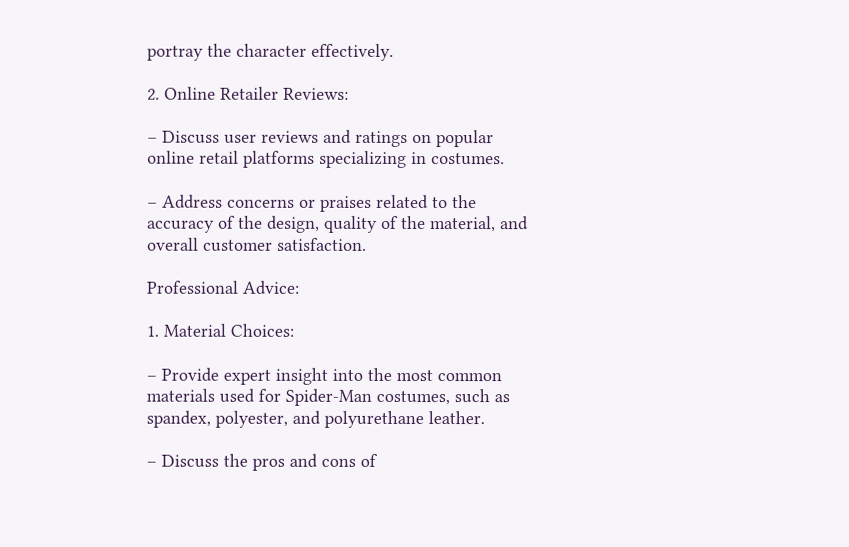portray the character effectively.

2. Online Retailer Reviews:

– Discuss user reviews and ratings on popular online retail platforms specializing in costumes.

– Address concerns or praises related to the accuracy of the design, quality of the material, and overall customer satisfaction.

Professional Advice:

1. Material Choices:

– Provide expert insight into the most common materials used for Spider-Man costumes, such as spandex, polyester, and polyurethane leather.

– Discuss the pros and cons of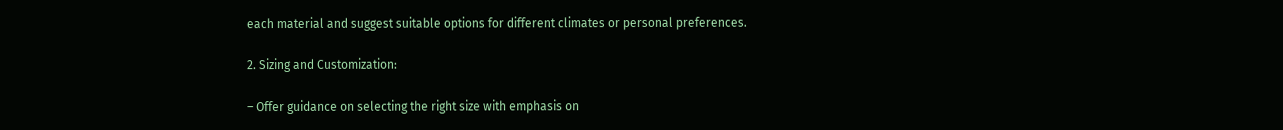each material and suggest suitable options for different climates or personal preferences.

2. Sizing and Customization:

– Offer guidance on selecting the right size with emphasis on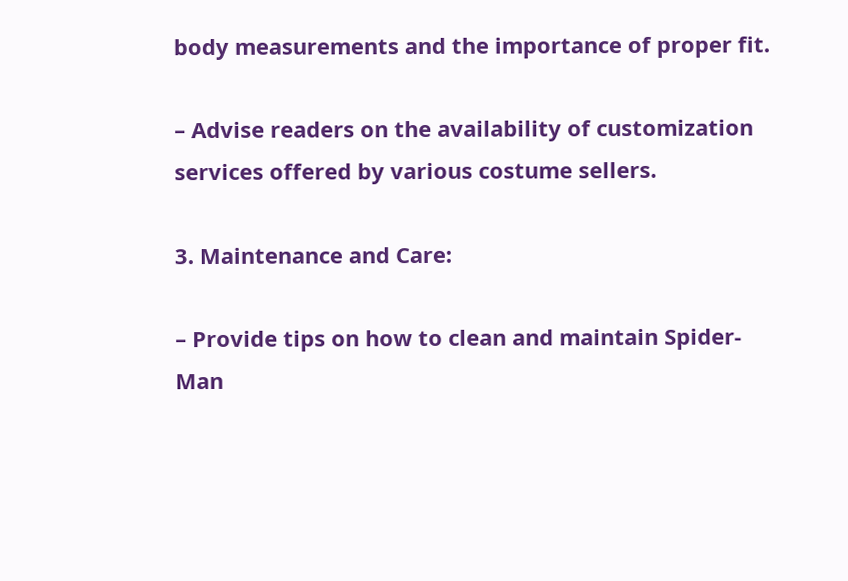body measurements and the importance of proper fit.

– Advise readers on the availability of customization services offered by various costume sellers.

3. Maintenance and Care:

– Provide tips on how to clean and maintain Spider-Man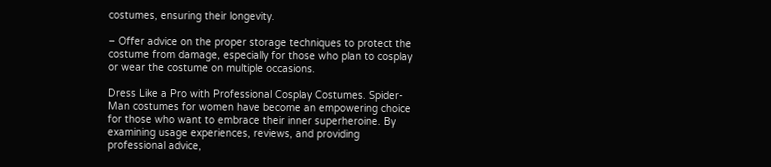costumes, ensuring their longevity.

– Offer advice on the proper storage techniques to protect the costume from damage, especially for those who plan to cosplay or wear the costume on multiple occasions.

Dress Like a Pro with Professional Cosplay Costumes. Spider-Man costumes for women have become an empowering choice for those who want to embrace their inner superheroine. By examining usage experiences, reviews, and providing professional advice,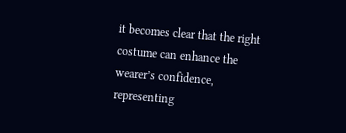it becomes clear that the right costume can enhance the wearer’s confidence, representing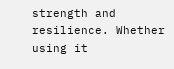strength and resilience. Whether using it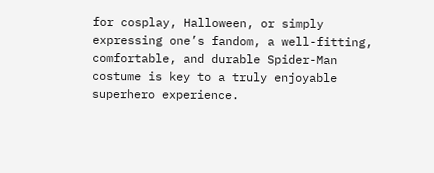for cosplay, Halloween, or simply expressing one’s fandom, a well-fitting, comfortable, and durable Spider-Man costume is key to a truly enjoyable superhero experience.